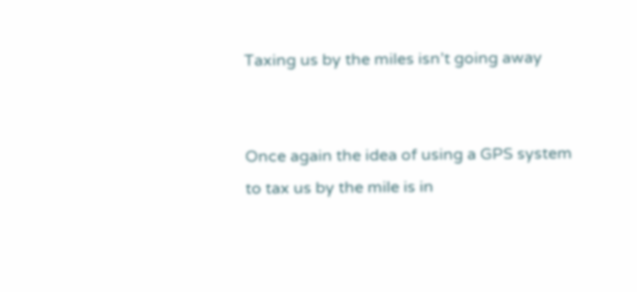Taxing us by the miles isn’t going away


Once again the idea of using a GPS system to tax us by the mile is in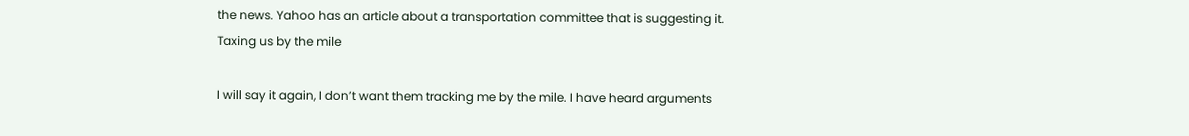the news. Yahoo has an article about a transportation committee that is suggesting it. Taxing us by the mile

I will say it again, I don’t want them tracking me by the mile. I have heard arguments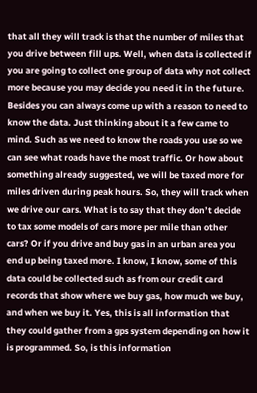that all they will track is that the number of miles that you drive between fill ups. Well, when data is collected if you are going to collect one group of data why not collect more because you may decide you need it in the future. Besides you can always come up with a reason to need to know the data. Just thinking about it a few came to mind. Such as we need to know the roads you use so we can see what roads have the most traffic. Or how about something already suggested, we will be taxed more for miles driven during peak hours. So, they will track when we drive our cars. What is to say that they don’t decide to tax some models of cars more per mile than other cars? Or if you drive and buy gas in an urban area you end up being taxed more. I know, I know, some of this data could be collected such as from our credit card records that show where we buy gas, how much we buy, and when we buy it. Yes, this is all information that they could gather from a gps system depending on how it is programmed. So, is this information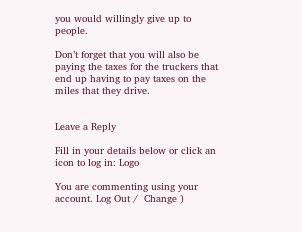you would willingly give up to people.

Don’t forget that you will also be paying the taxes for the truckers that end up having to pay taxes on the miles that they drive.


Leave a Reply

Fill in your details below or click an icon to log in: Logo

You are commenting using your account. Log Out /  Change )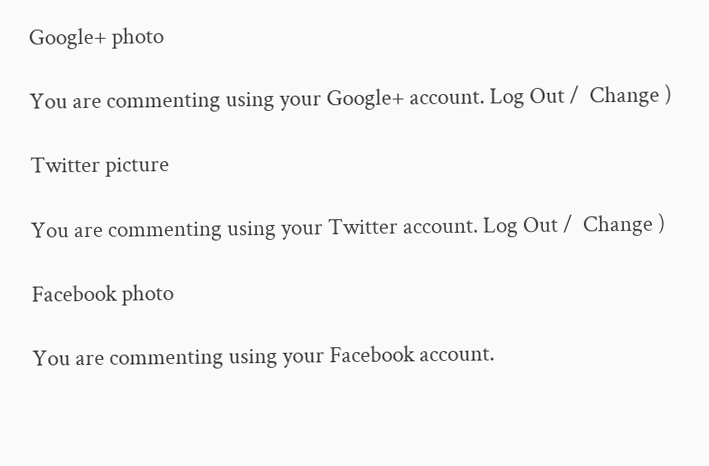Google+ photo

You are commenting using your Google+ account. Log Out /  Change )

Twitter picture

You are commenting using your Twitter account. Log Out /  Change )

Facebook photo

You are commenting using your Facebook account.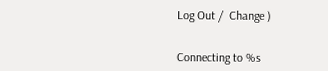Log Out /  Change )


Connecting to %s